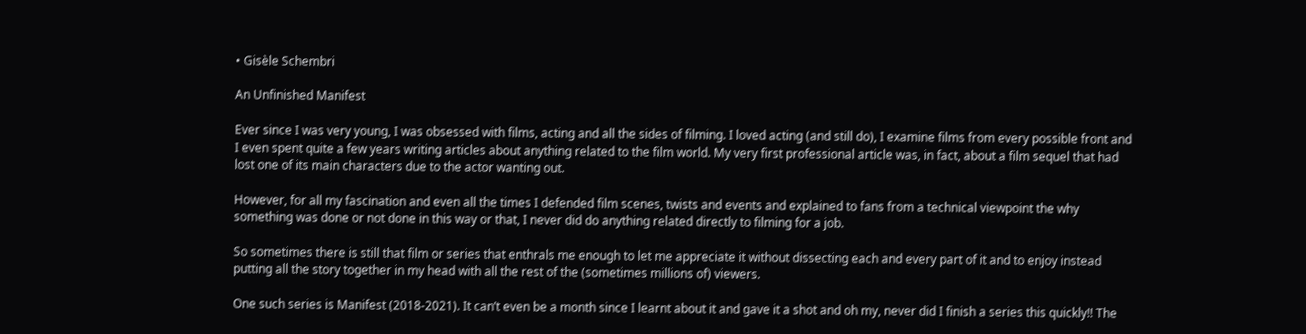• Gisèle Schembri

An Unfinished Manifest

Ever since I was very young, I was obsessed with films, acting and all the sides of filming. I loved acting (and still do), I examine films from every possible front and I even spent quite a few years writing articles about anything related to the film world. My very first professional article was, in fact, about a film sequel that had lost one of its main characters due to the actor wanting out.

However, for all my fascination and even all the times I defended film scenes, twists and events and explained to fans from a technical viewpoint the why something was done or not done in this way or that, I never did do anything related directly to filming for a job.

So sometimes there is still that film or series that enthrals me enough to let me appreciate it without dissecting each and every part of it and to enjoy instead putting all the story together in my head with all the rest of the (sometimes millions of) viewers.

One such series is Manifest (2018-2021). It can’t even be a month since I learnt about it and gave it a shot and oh my, never did I finish a series this quickly!! The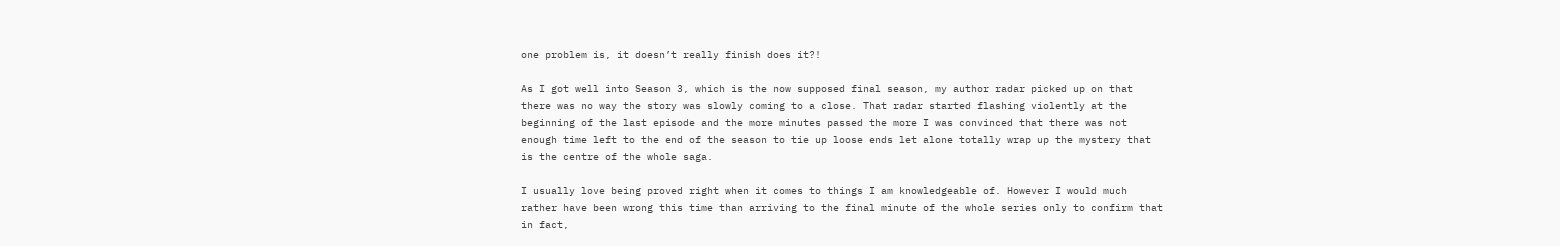one problem is, it doesn’t really finish does it?!

As I got well into Season 3, which is the now supposed final season, my author radar picked up on that there was no way the story was slowly coming to a close. That radar started flashing violently at the beginning of the last episode and the more minutes passed the more I was convinced that there was not enough time left to the end of the season to tie up loose ends let alone totally wrap up the mystery that is the centre of the whole saga.

I usually love being proved right when it comes to things I am knowledgeable of. However I would much rather have been wrong this time than arriving to the final minute of the whole series only to confirm that in fact,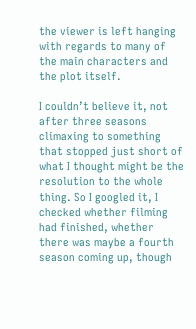the viewer is left hanging with regards to many of the main characters and the plot itself.

I couldn’t believe it, not after three seasons climaxing to something that stopped just short of what I thought might be the resolution to the whole thing. So I googled it, I checked whether filming had finished, whether there was maybe a fourth season coming up, though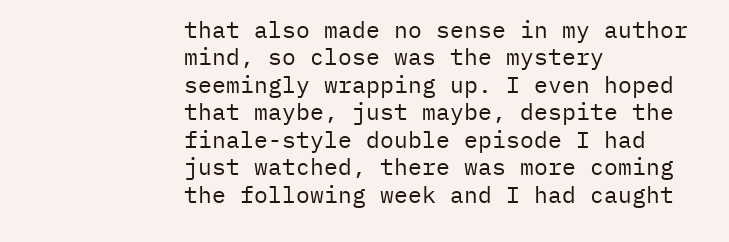that also made no sense in my author mind, so close was the mystery seemingly wrapping up. I even hoped that maybe, just maybe, despite the finale-style double episode I had just watched, there was more coming the following week and I had caught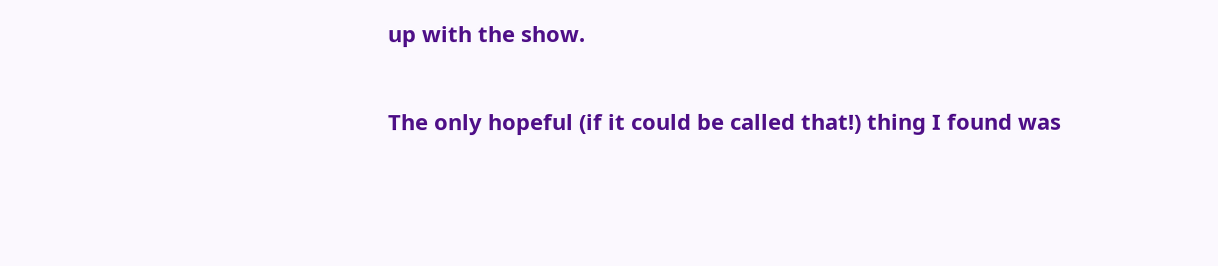up with the show.

The only hopeful (if it could be called that!) thing I found was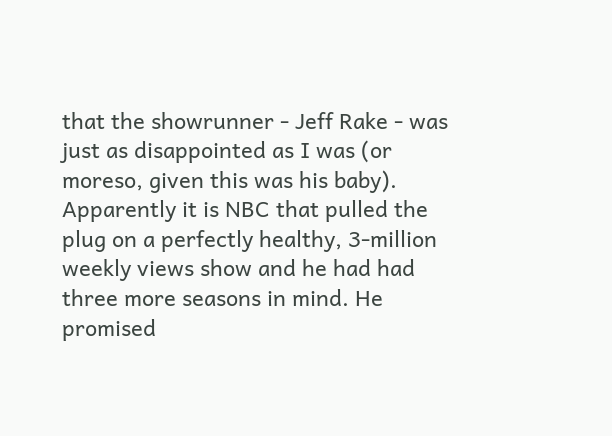that the showrunner - Jeff Rake - was just as disappointed as I was (or moreso, given this was his baby). Apparently it is NBC that pulled the plug on a perfectly healthy, 3-million weekly views show and he had had three more seasons in mind. He promised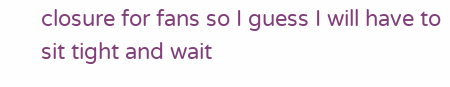closure for fans so I guess I will have to sit tight and wait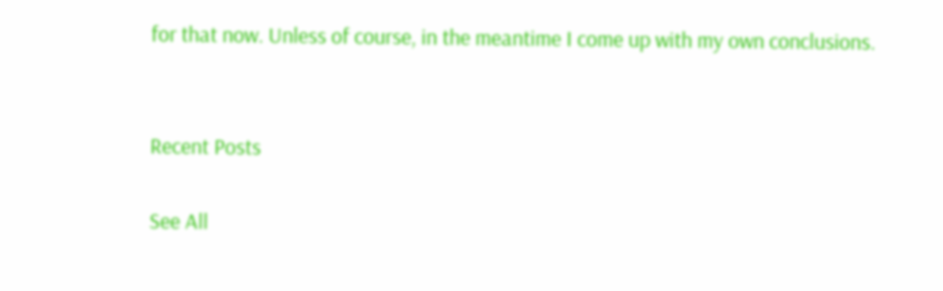for that now. Unless of course, in the meantime I come up with my own conclusions.


Recent Posts

See All